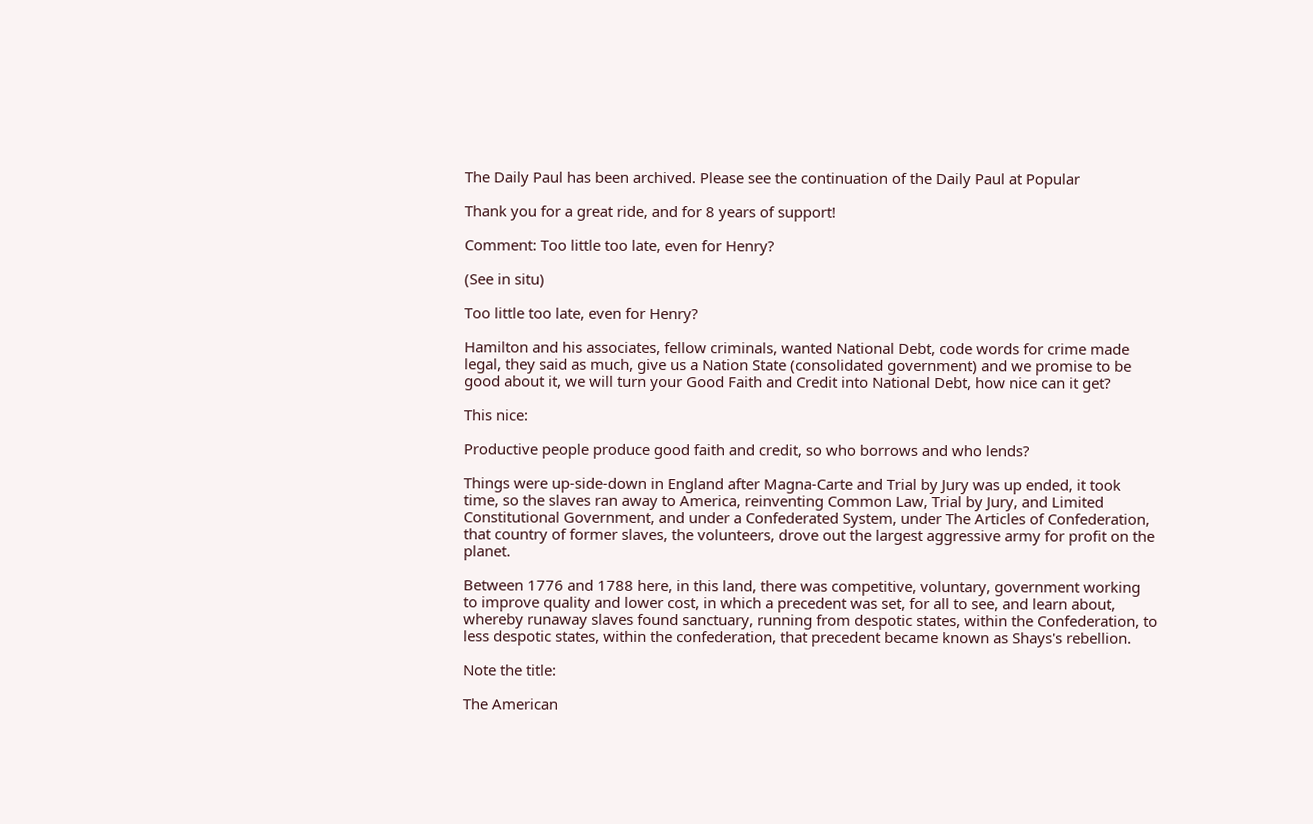The Daily Paul has been archived. Please see the continuation of the Daily Paul at Popular

Thank you for a great ride, and for 8 years of support!

Comment: Too little too late, even for Henry?

(See in situ)

Too little too late, even for Henry?

Hamilton and his associates, fellow criminals, wanted National Debt, code words for crime made legal, they said as much, give us a Nation State (consolidated government) and we promise to be good about it, we will turn your Good Faith and Credit into National Debt, how nice can it get?

This nice:

Productive people produce good faith and credit, so who borrows and who lends?

Things were up-side-down in England after Magna-Carte and Trial by Jury was up ended, it took time, so the slaves ran away to America, reinventing Common Law, Trial by Jury, and Limited Constitutional Government, and under a Confederated System, under The Articles of Confederation, that country of former slaves, the volunteers, drove out the largest aggressive army for profit on the planet.

Between 1776 and 1788 here, in this land, there was competitive, voluntary, government working to improve quality and lower cost, in which a precedent was set, for all to see, and learn about, whereby runaway slaves found sanctuary, running from despotic states, within the Confederation, to less despotic states, within the confederation, that precedent became known as Shays's rebellion.

Note the title:

The American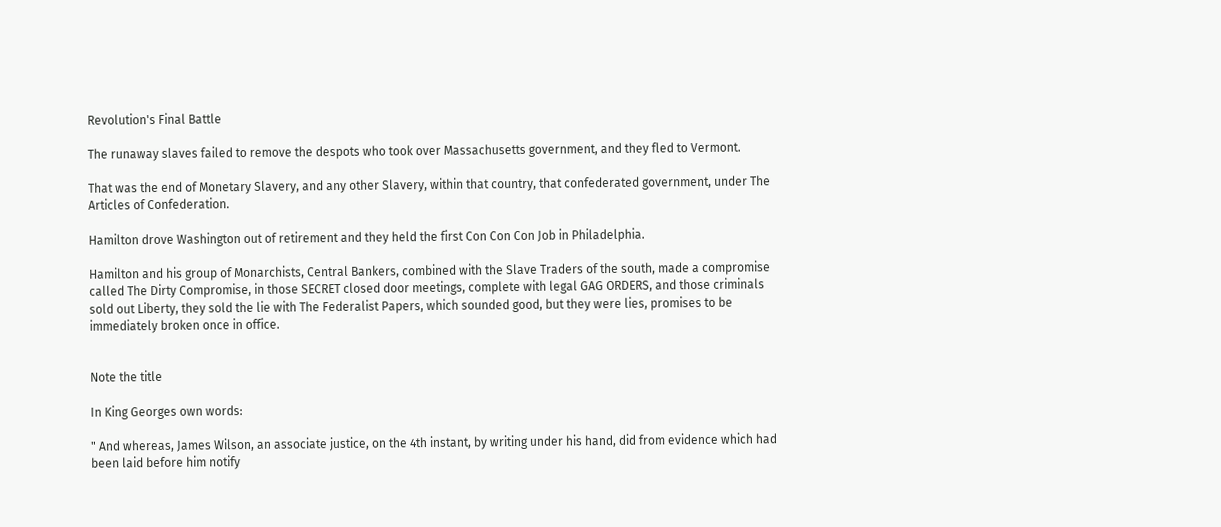Revolution's Final Battle

The runaway slaves failed to remove the despots who took over Massachusetts government, and they fled to Vermont.

That was the end of Monetary Slavery, and any other Slavery, within that country, that confederated government, under The Articles of Confederation.

Hamilton drove Washington out of retirement and they held the first Con Con Con Job in Philadelphia.

Hamilton and his group of Monarchists, Central Bankers, combined with the Slave Traders of the south, made a compromise called The Dirty Compromise, in those SECRET closed door meetings, complete with legal GAG ORDERS, and those criminals sold out Liberty, they sold the lie with The Federalist Papers, which sounded good, but they were lies, promises to be immediately broken once in office.


Note the title

In King Georges own words:

" And whereas, James Wilson, an associate justice, on the 4th instant, by writing under his hand, did from evidence which had been laid before him notify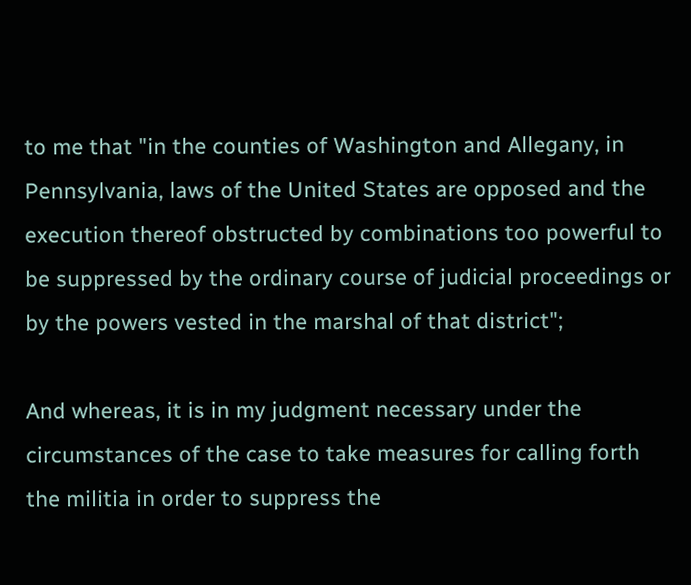to me that "in the counties of Washington and Allegany, in Pennsylvania, laws of the United States are opposed and the execution thereof obstructed by combinations too powerful to be suppressed by the ordinary course of judicial proceedings or by the powers vested in the marshal of that district";

And whereas, it is in my judgment necessary under the circumstances of the case to take measures for calling forth the militia in order to suppress the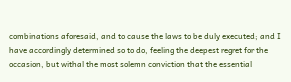combinations aforesaid, and to cause the laws to be duly executed; and I have accordingly determined so to do, feeling the deepest regret for the occasion, but withal the most solemn conviction that the essential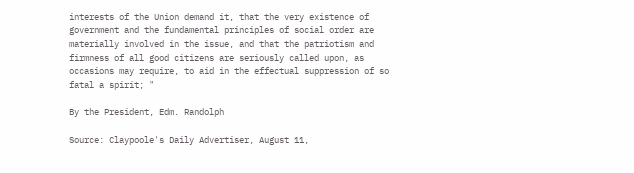interests of the Union demand it, that the very existence of government and the fundamental principles of social order are materially involved in the issue, and that the patriotism and firmness of all good citizens are seriously called upon, as occasions may require, to aid in the effectual suppression of so fatal a spirit; "

By the President, Edm. Randolph

Source: Claypoole's Daily Advertiser, August 11,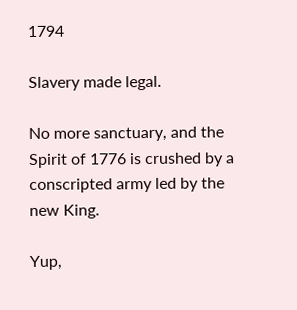1794

Slavery made legal.

No more sanctuary, and the Spirit of 1776 is crushed by a conscripted army led by the new King.

Yup,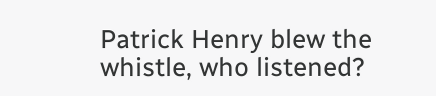Patrick Henry blew the whistle, who listened?